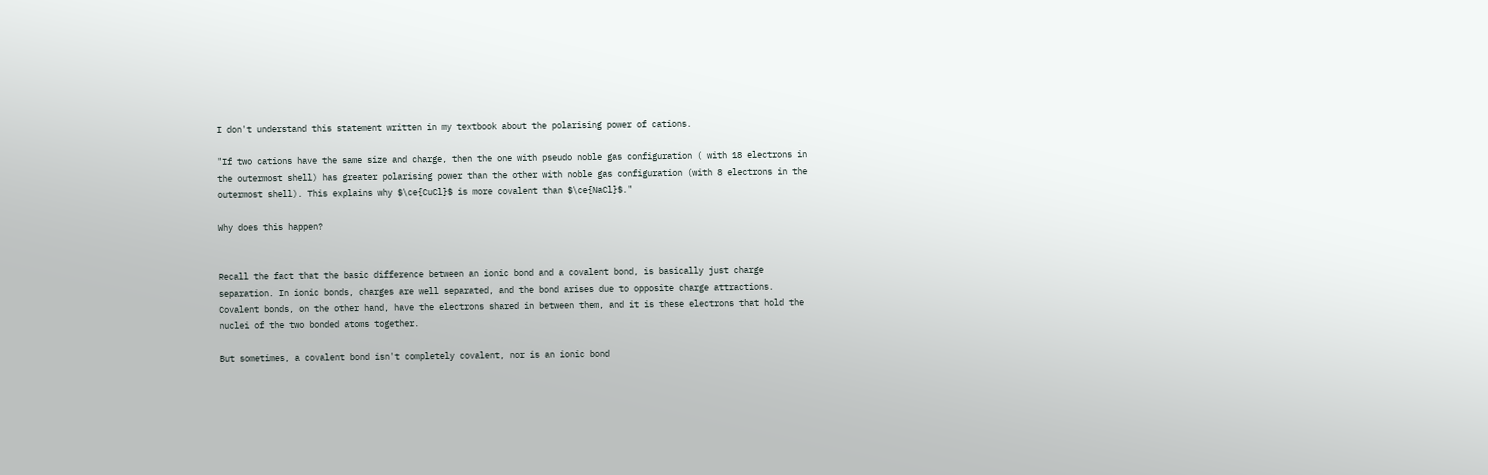I don't understand this statement written in my textbook about the polarising power of cations.

"If two cations have the same size and charge, then the one with pseudo noble gas configuration ( with 18 electrons in the outermost shell) has greater polarising power than the other with noble gas configuration (with 8 electrons in the outermost shell). This explains why $\ce{CuCl}$ is more covalent than $\ce{NaCl}$."

Why does this happen?


Recall the fact that the basic difference between an ionic bond and a covalent bond, is basically just charge separation. In ionic bonds, charges are well separated, and the bond arises due to opposite charge attractions. Covalent bonds, on the other hand, have the electrons shared in between them, and it is these electrons that hold the nuclei of the two bonded atoms together.

But sometimes, a covalent bond isn't completely covalent, nor is an ionic bond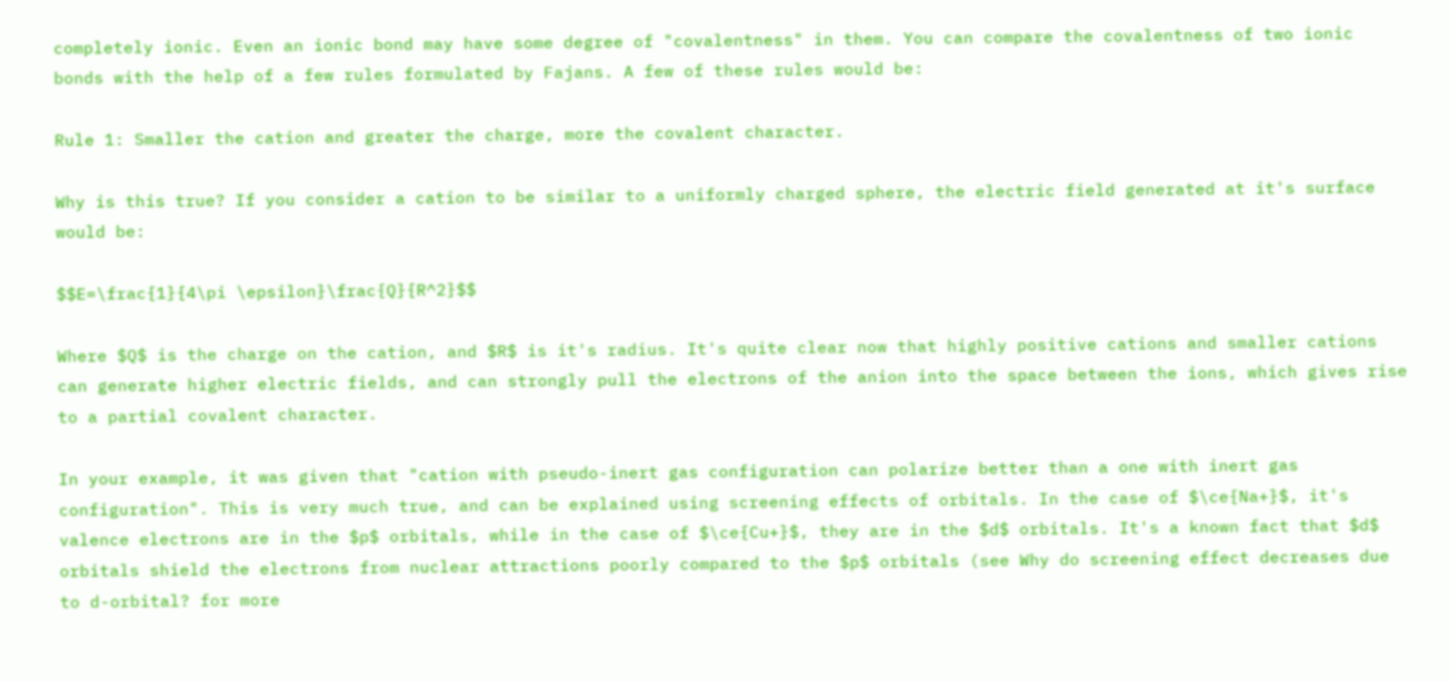completely ionic. Even an ionic bond may have some degree of "covalentness" in them. You can compare the covalentness of two ionic bonds with the help of a few rules formulated by Fajans. A few of these rules would be:

Rule 1: Smaller the cation and greater the charge, more the covalent character.

Why is this true? If you consider a cation to be similar to a uniformly charged sphere, the electric field generated at it's surface would be:

$$E=\frac{1}{4\pi \epsilon}\frac{Q}{R^2}$$

Where $Q$ is the charge on the cation, and $R$ is it's radius. It's quite clear now that highly positive cations and smaller cations can generate higher electric fields, and can strongly pull the electrons of the anion into the space between the ions, which gives rise to a partial covalent character.

In your example, it was given that "cation with pseudo-inert gas configuration can polarize better than a one with inert gas configuration". This is very much true, and can be explained using screening effects of orbitals. In the case of $\ce{Na+}$, it's valence electrons are in the $p$ orbitals, while in the case of $\ce{Cu+}$, they are in the $d$ orbitals. It's a known fact that $d$ orbitals shield the electrons from nuclear attractions poorly compared to the $p$ orbitals (see Why do screening effect decreases due to d-orbital? for more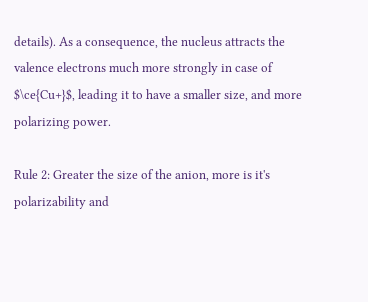details). As a consequence, the nucleus attracts the valence electrons much more strongly in case of $\ce{Cu+}$, leading it to have a smaller size, and more polarizing power.

Rule 2: Greater the size of the anion, more is it's polarizability and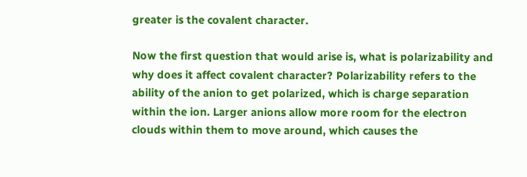greater is the covalent character.

Now the first question that would arise is, what is polarizability and why does it affect covalent character? Polarizability refers to the ability of the anion to get polarized, which is charge separation within the ion. Larger anions allow more room for the electron clouds within them to move around, which causes the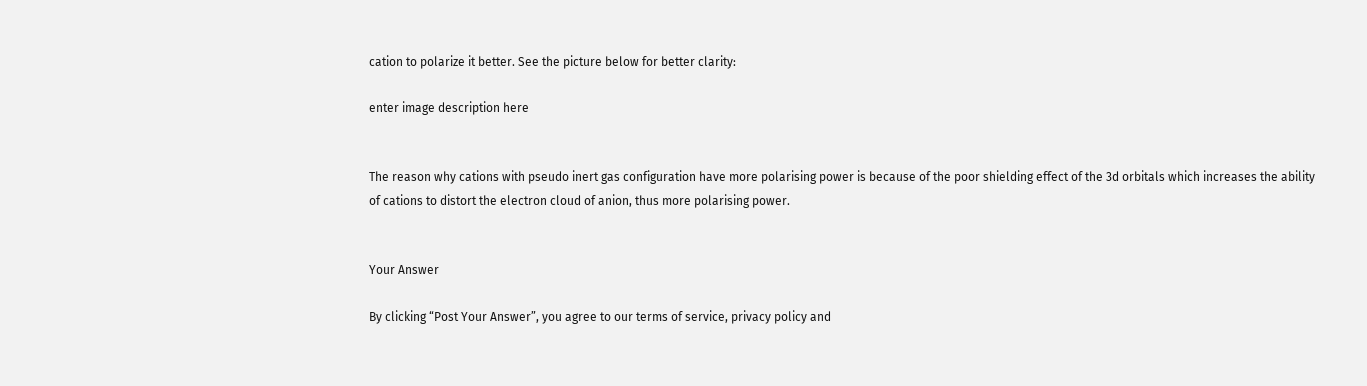cation to polarize it better. See the picture below for better clarity:

enter image description here


The reason why cations with pseudo inert gas configuration have more polarising power is because of the poor shielding effect of the 3d orbitals which increases the ability of cations to distort the electron cloud of anion, thus more polarising power.


Your Answer

By clicking “Post Your Answer”, you agree to our terms of service, privacy policy and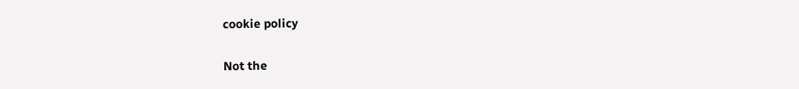cookie policy

Not the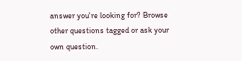answer you're looking for? Browse other questions tagged or ask your own question.